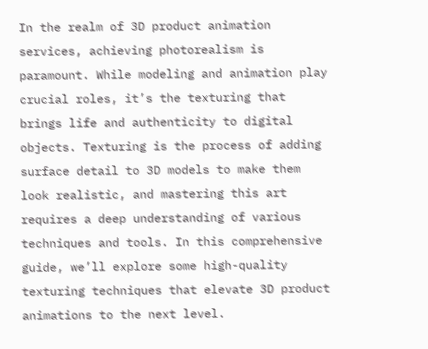In the realm of 3D product animation services, achieving photorealism is paramount. While modeling and animation play crucial roles, it’s the texturing that brings life and authenticity to digital objects. Texturing is the process of adding surface detail to 3D models to make them look realistic, and mastering this art requires a deep understanding of various techniques and tools. In this comprehensive guide, we’ll explore some high-quality texturing techniques that elevate 3D product animations to the next level.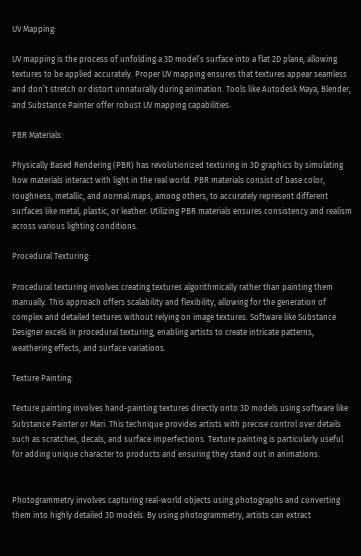UV Mapping:

UV mapping is the process of unfolding a 3D model’s surface into a flat 2D plane, allowing textures to be applied accurately. Proper UV mapping ensures that textures appear seamless and don’t stretch or distort unnaturally during animation. Tools like Autodesk Maya, Blender, and Substance Painter offer robust UV mapping capabilities.

PBR Materials:

Physically Based Rendering (PBR) has revolutionized texturing in 3D graphics by simulating how materials interact with light in the real world. PBR materials consist of base color, roughness, metallic, and normal maps, among others, to accurately represent different surfaces like metal, plastic, or leather. Utilizing PBR materials ensures consistency and realism across various lighting conditions.

Procedural Texturing:

Procedural texturing involves creating textures algorithmically rather than painting them manually. This approach offers scalability and flexibility, allowing for the generation of complex and detailed textures without relying on image textures. Software like Substance Designer excels in procedural texturing, enabling artists to create intricate patterns, weathering effects, and surface variations.

Texture Painting:

Texture painting involves hand-painting textures directly onto 3D models using software like Substance Painter or Mari. This technique provides artists with precise control over details such as scratches, decals, and surface imperfections. Texture painting is particularly useful for adding unique character to products and ensuring they stand out in animations.


Photogrammetry involves capturing real-world objects using photographs and converting them into highly detailed 3D models. By using photogrammetry, artists can extract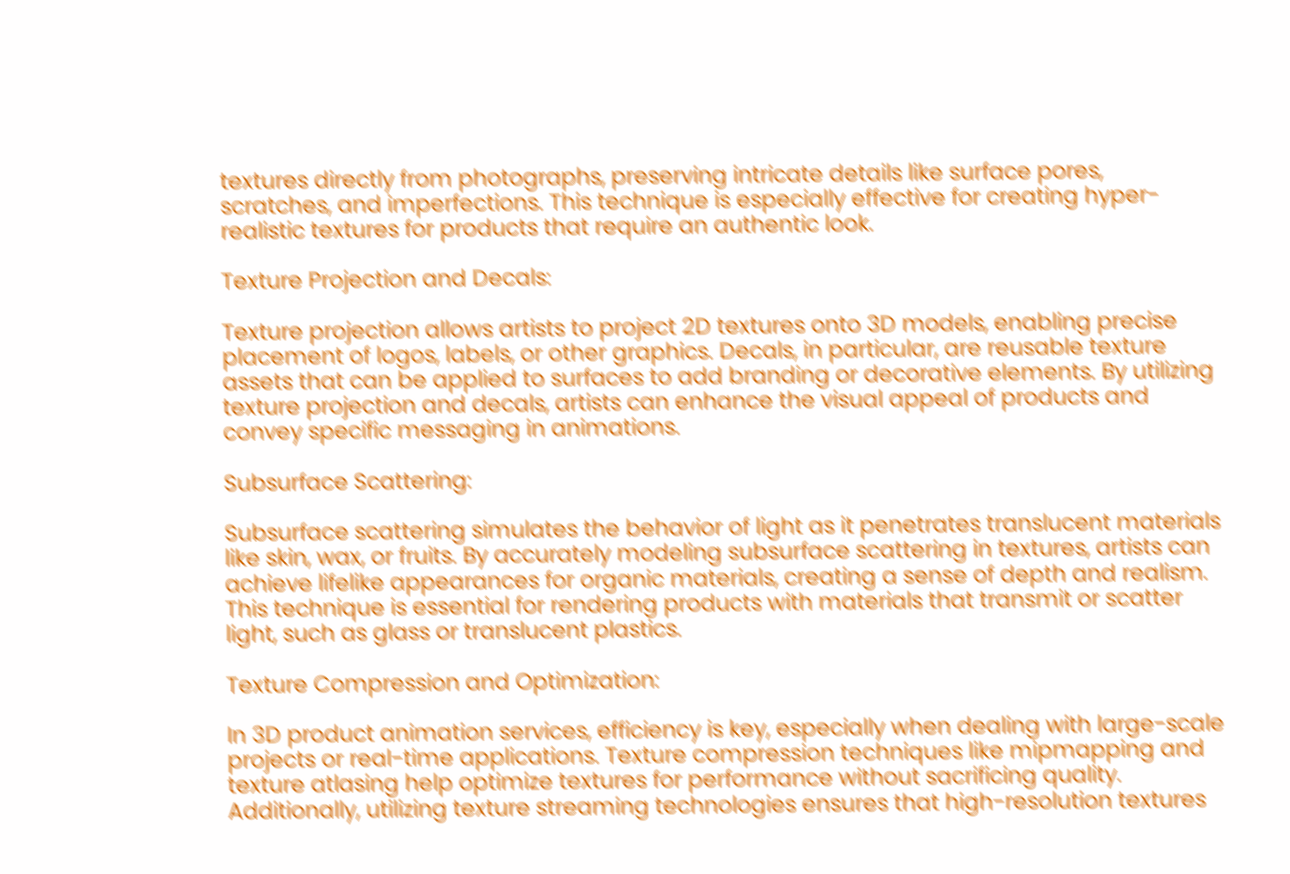textures directly from photographs, preserving intricate details like surface pores, scratches, and imperfections. This technique is especially effective for creating hyper-realistic textures for products that require an authentic look.

Texture Projection and Decals:

Texture projection allows artists to project 2D textures onto 3D models, enabling precise placement of logos, labels, or other graphics. Decals, in particular, are reusable texture assets that can be applied to surfaces to add branding or decorative elements. By utilizing texture projection and decals, artists can enhance the visual appeal of products and convey specific messaging in animations.

Subsurface Scattering:

Subsurface scattering simulates the behavior of light as it penetrates translucent materials like skin, wax, or fruits. By accurately modeling subsurface scattering in textures, artists can achieve lifelike appearances for organic materials, creating a sense of depth and realism. This technique is essential for rendering products with materials that transmit or scatter light, such as glass or translucent plastics.

Texture Compression and Optimization:

In 3D product animation services, efficiency is key, especially when dealing with large-scale projects or real-time applications. Texture compression techniques like mipmapping and texture atlasing help optimize textures for performance without sacrificing quality. Additionally, utilizing texture streaming technologies ensures that high-resolution textures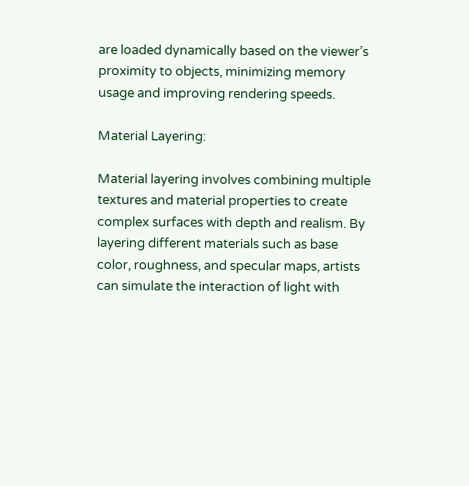are loaded dynamically based on the viewer’s proximity to objects, minimizing memory usage and improving rendering speeds.

Material Layering:

Material layering involves combining multiple textures and material properties to create complex surfaces with depth and realism. By layering different materials such as base color, roughness, and specular maps, artists can simulate the interaction of light with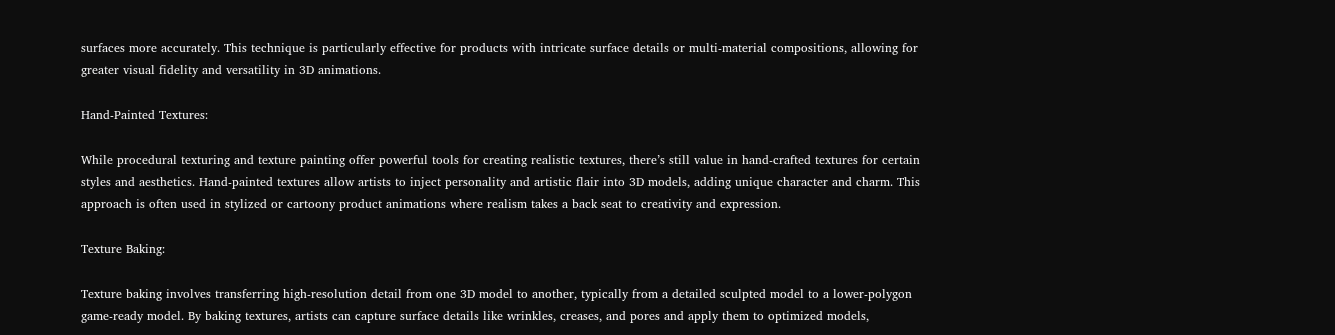surfaces more accurately. This technique is particularly effective for products with intricate surface details or multi-material compositions, allowing for greater visual fidelity and versatility in 3D animations.

Hand-Painted Textures:

While procedural texturing and texture painting offer powerful tools for creating realistic textures, there’s still value in hand-crafted textures for certain styles and aesthetics. Hand-painted textures allow artists to inject personality and artistic flair into 3D models, adding unique character and charm. This approach is often used in stylized or cartoony product animations where realism takes a back seat to creativity and expression.

Texture Baking:

Texture baking involves transferring high-resolution detail from one 3D model to another, typically from a detailed sculpted model to a lower-polygon game-ready model. By baking textures, artists can capture surface details like wrinkles, creases, and pores and apply them to optimized models,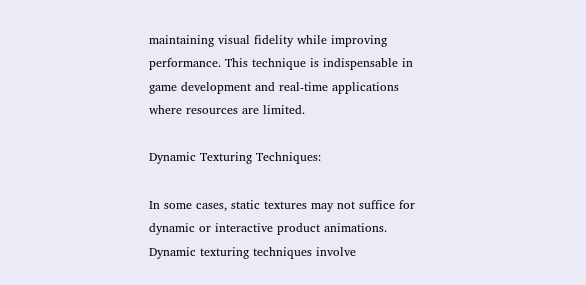maintaining visual fidelity while improving performance. This technique is indispensable in game development and real-time applications where resources are limited.

Dynamic Texturing Techniques:

In some cases, static textures may not suffice for dynamic or interactive product animations. Dynamic texturing techniques involve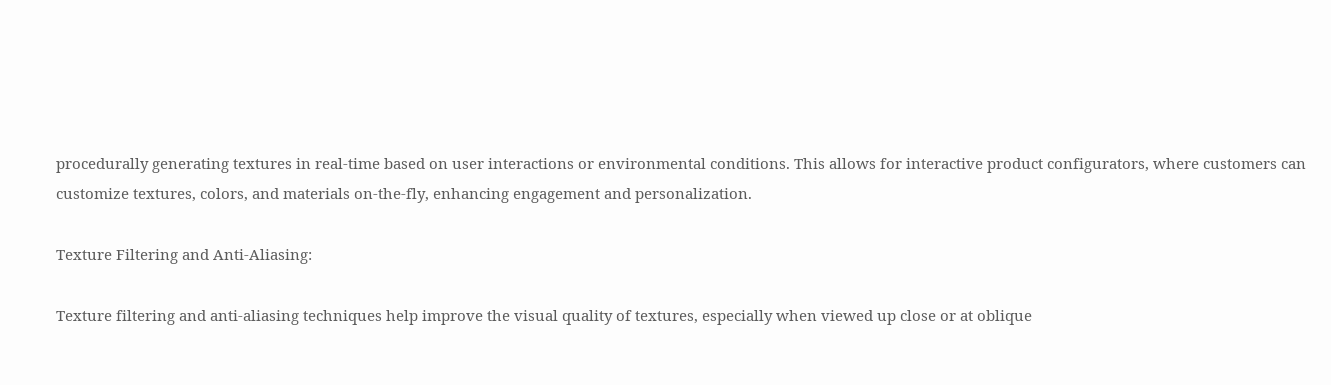procedurally generating textures in real-time based on user interactions or environmental conditions. This allows for interactive product configurators, where customers can customize textures, colors, and materials on-the-fly, enhancing engagement and personalization.

Texture Filtering and Anti-Aliasing:

Texture filtering and anti-aliasing techniques help improve the visual quality of textures, especially when viewed up close or at oblique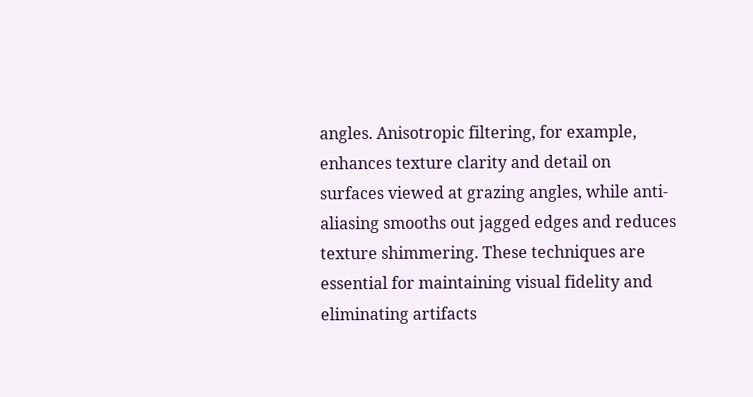angles. Anisotropic filtering, for example, enhances texture clarity and detail on surfaces viewed at grazing angles, while anti-aliasing smooths out jagged edges and reduces texture shimmering. These techniques are essential for maintaining visual fidelity and eliminating artifacts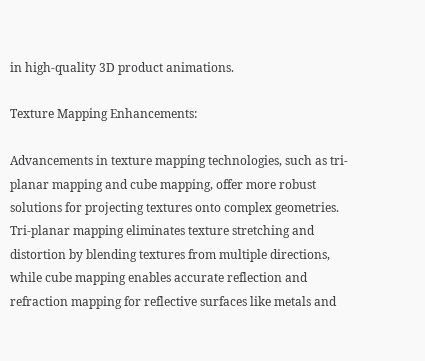in high-quality 3D product animations.

Texture Mapping Enhancements:

Advancements in texture mapping technologies, such as tri-planar mapping and cube mapping, offer more robust solutions for projecting textures onto complex geometries. Tri-planar mapping eliminates texture stretching and distortion by blending textures from multiple directions, while cube mapping enables accurate reflection and refraction mapping for reflective surfaces like metals and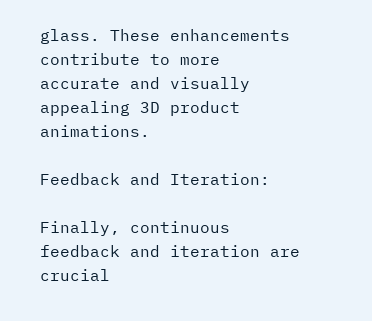glass. These enhancements contribute to more accurate and visually appealing 3D product animations.

Feedback and Iteration:

Finally, continuous feedback and iteration are crucial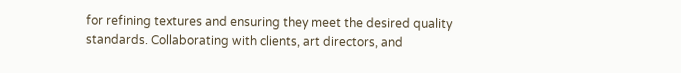for refining textures and ensuring they meet the desired quality standards. Collaborating with clients, art directors, and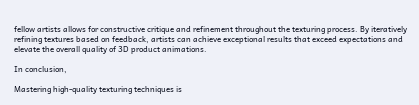fellow artists allows for constructive critique and refinement throughout the texturing process. By iteratively refining textures based on feedback, artists can achieve exceptional results that exceed expectations and elevate the overall quality of 3D product animations.

In conclusion,

Mastering high-quality texturing techniques is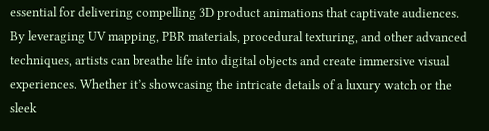essential for delivering compelling 3D product animations that captivate audiences. By leveraging UV mapping, PBR materials, procedural texturing, and other advanced techniques, artists can breathe life into digital objects and create immersive visual experiences. Whether it’s showcasing the intricate details of a luxury watch or the sleek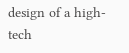design of a high-tech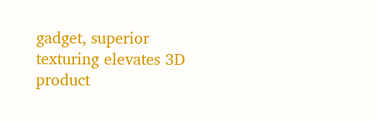gadget, superior texturing elevates 3D product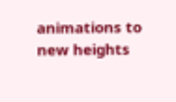animations to new heights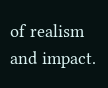of realism and impact.